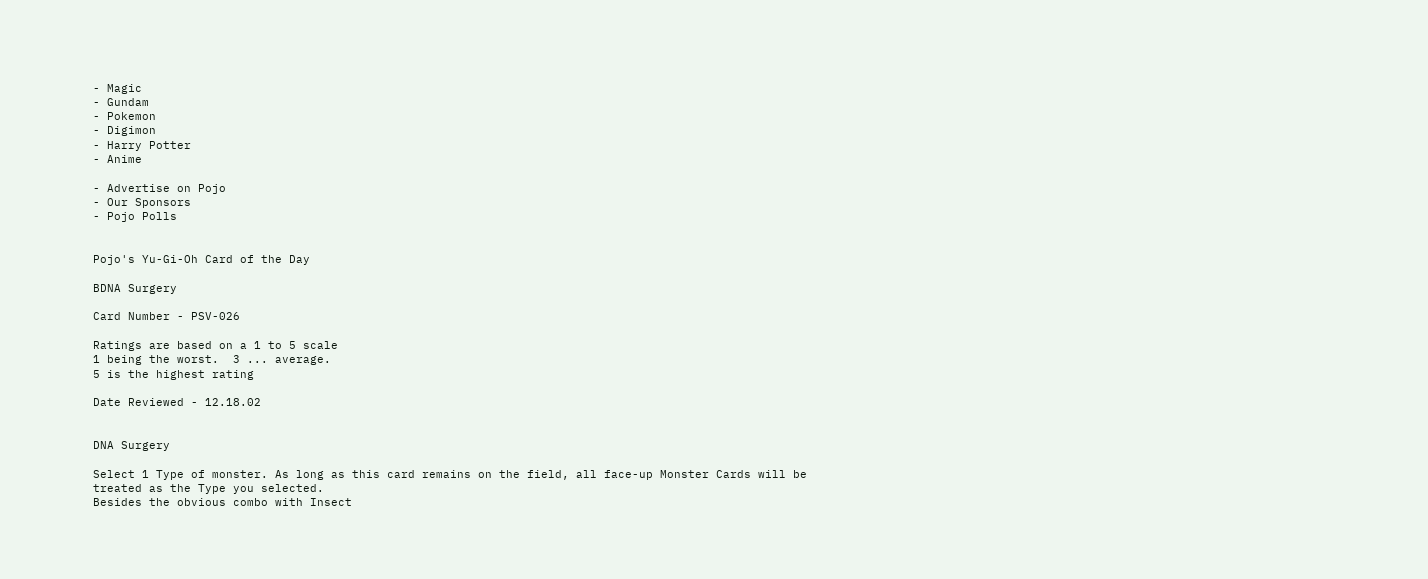- Magic
- Gundam
- Pokemon
- Digimon
- Harry Potter
- Anime

- Advertise on Pojo
- Our Sponsors
- Pojo Polls


Pojo's Yu-Gi-Oh Card of the Day

BDNA Surgery

Card Number - PSV-026

Ratings are based on a 1 to 5 scale
1 being the worst.  3 ... average.
5 is the highest rating

Date Reviewed - 12.18.02


DNA Surgery

Select 1 Type of monster. As long as this card remains on the field, all face-up Monster Cards will be treated as the Type you selected.
Besides the obvious combo with Insect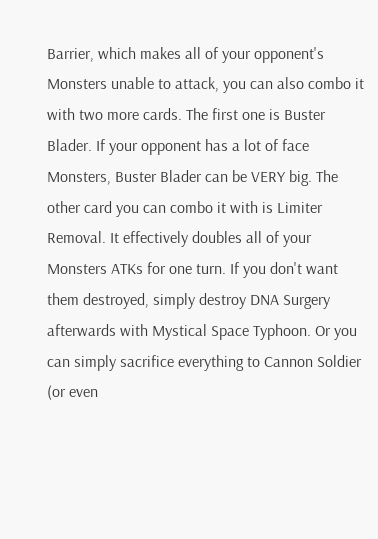Barrier, which makes all of your opponent's Monsters unable to attack, you can also combo it with two more cards. The first one is Buster Blader. If your opponent has a lot of face Monsters, Buster Blader can be VERY big. The other card you can combo it with is Limiter Removal. It effectively doubles all of your Monsters ATKs for one turn. If you don't want them destroyed, simply destroy DNA Surgery afterwards with Mystical Space Typhoon. Or you can simply sacrifice everything to Cannon Soldier (or even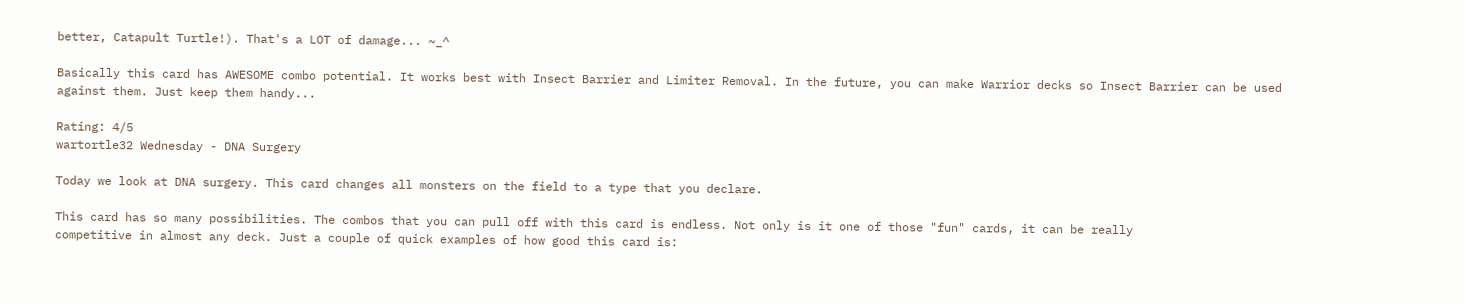better, Catapult Turtle!). That's a LOT of damage... ~_^

Basically this card has AWESOME combo potential. It works best with Insect Barrier and Limiter Removal. In the future, you can make Warrior decks so Insect Barrier can be used against them. Just keep them handy...

Rating: 4/5
wartortle32 Wednesday - DNA Surgery

Today we look at DNA surgery. This card changes all monsters on the field to a type that you declare.

This card has so many possibilities. The combos that you can pull off with this card is endless. Not only is it one of those "fun" cards, it can be really
competitive in almost any deck. Just a couple of quick examples of how good this card is: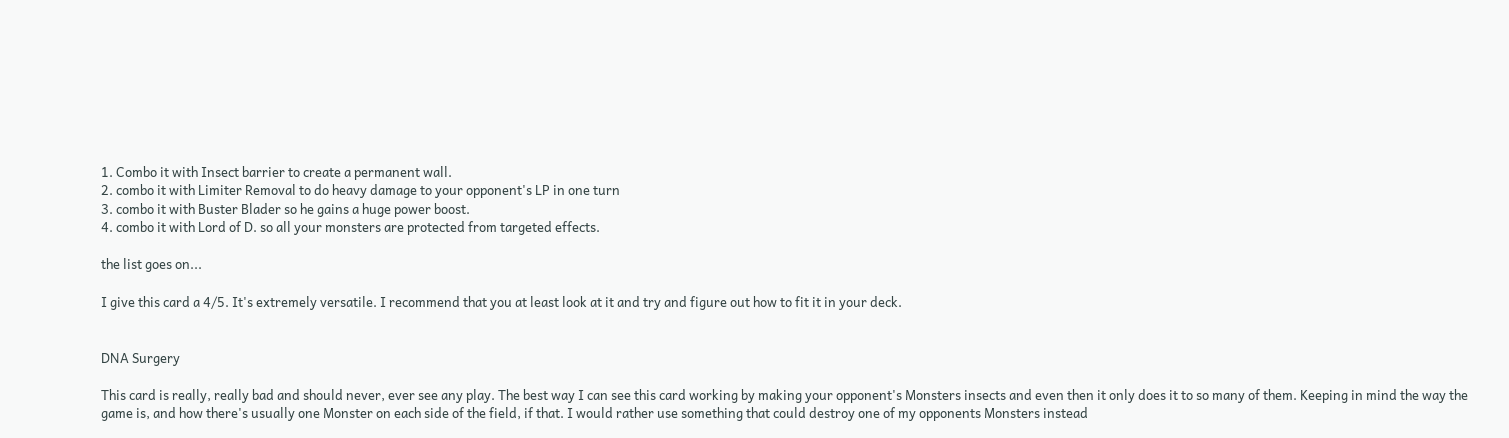1. Combo it with Insect barrier to create a permanent wall.
2. combo it with Limiter Removal to do heavy damage to your opponent's LP in one turn
3. combo it with Buster Blader so he gains a huge power boost.
4. combo it with Lord of D. so all your monsters are protected from targeted effects.

the list goes on...

I give this card a 4/5. It's extremely versatile. I recommend that you at least look at it and try and figure out how to fit it in your deck.


DNA Surgery

This card is really, really bad and should never, ever see any play. The best way I can see this card working by making your opponent's Monsters insects and even then it only does it to so many of them. Keeping in mind the way the game is, and how there's usually one Monster on each side of the field, if that. I would rather use something that could destroy one of my opponents Monsters instead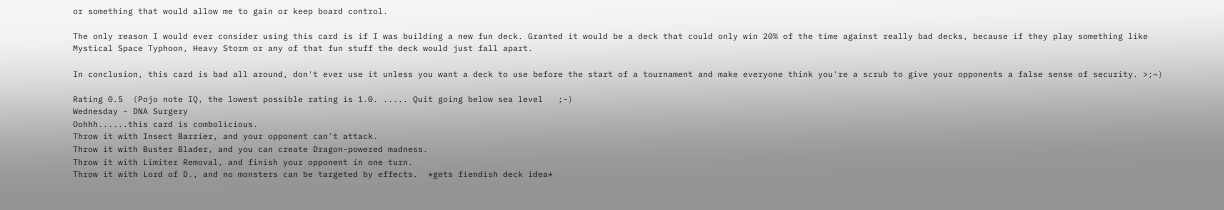or something that would allow me to gain or keep board control.

The only reason I would ever consider using this card is if I was building a new fun deck. Granted it would be a deck that could only win 20% of the time against really bad decks, because if they play something like Mystical Space Typhoon, Heavy Storm or any of that fun stuff the deck would just fall apart.

In conclusion, this card is bad all around, don't ever use it unless you want a deck to use before the start of a tournament and make everyone think you're a scrub to give your opponents a false sense of security. >;~)

Rating 0.5  (Pojo note IQ, the lowest possible rating is 1.0. ..... Quit going below sea level   ;-)
Wednesday - DNA Surgery
Oohhh......this card is combolicious.
Throw it with Insect Barrier, and your opponent can't attack.
Throw it with Buster Blader, and you can create Dragon-powered madness.
Throw it with Limiter Removal, and finish your opponent in one turn.
Throw it with Lord of D., and no monsters can be targeted by effects.  *gets fiendish deck idea*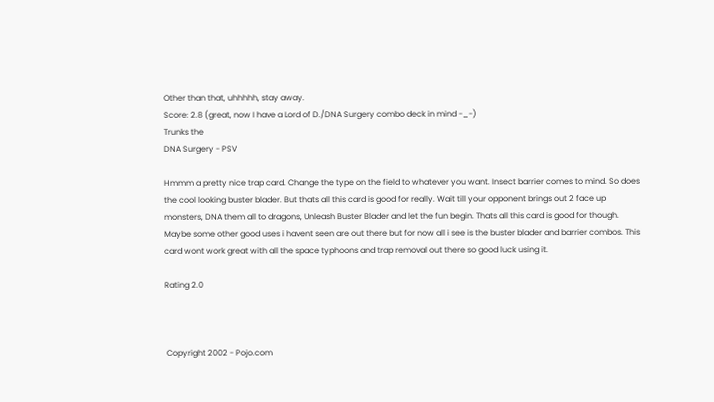Other than that, uhhhhh, stay away.
Score: 2.8 (great, now I have a Lord of D./DNA Surgery combo deck in mind -_-)
Trunks the
DNA Surgery - PSV

Hmmm a pretty nice trap card. Change the type on the field to whatever you want. Insect barrier comes to mind. So does the cool looking buster blader. But thats all this card is good for really. Wait till your opponent brings out 2 face up monsters, DNA them all to dragons, Unleash Buster Blader and let the fun begin. Thats all this card is good for though. Maybe some other good uses i havent seen are out there but for now all i see is the buster blader and barrier combos. This card wont work great with all the space typhoons and trap removal out there so good luck using it.

Rating 2.0



 Copyright 2002 - Pojo.com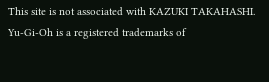This site is not associated with KAZUKI TAKAHASHI.  Yu-Gi-Oh is a registered trademarks of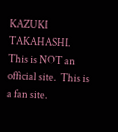KAZUKI TAKAHASHI.
This is NOT an official site.  This is a fan site.